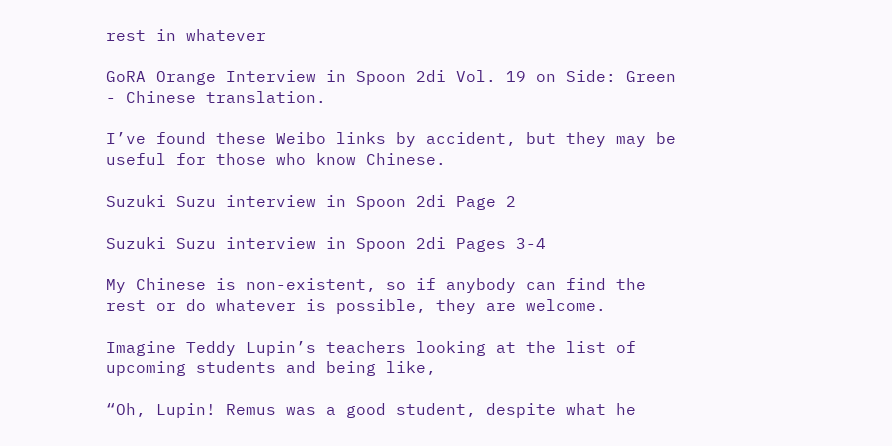rest in whatever

GoRA Orange Interview in Spoon 2di Vol. 19 on Side: Green - Chinese translation.

I’ve found these Weibo links by accident, but they may be useful for those who know Chinese.

Suzuki Suzu interview in Spoon 2di Page 2

Suzuki Suzu interview in Spoon 2di Pages 3-4

My Chinese is non-existent, so if anybody can find the rest or do whatever is possible, they are welcome.

Imagine Teddy Lupin’s teachers looking at the list of upcoming students and being like,

“Oh, Lupin! Remus was a good student, despite what he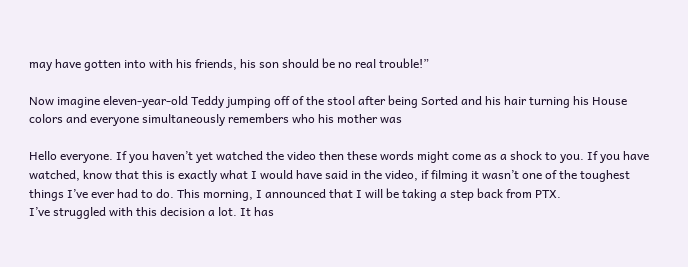may have gotten into with his friends, his son should be no real trouble!”

Now imagine eleven-year-old Teddy jumping off of the stool after being Sorted and his hair turning his House colors and everyone simultaneously remembers who his mother was

Hello everyone. If you haven’t yet watched the video then these words might come as a shock to you. If you have watched, know that this is exactly what I would have said in the video, if filming it wasn’t one of the toughest things I’ve ever had to do. This morning, I announced that I will be taking a step back from PTX.
I’ve struggled with this decision a lot. It has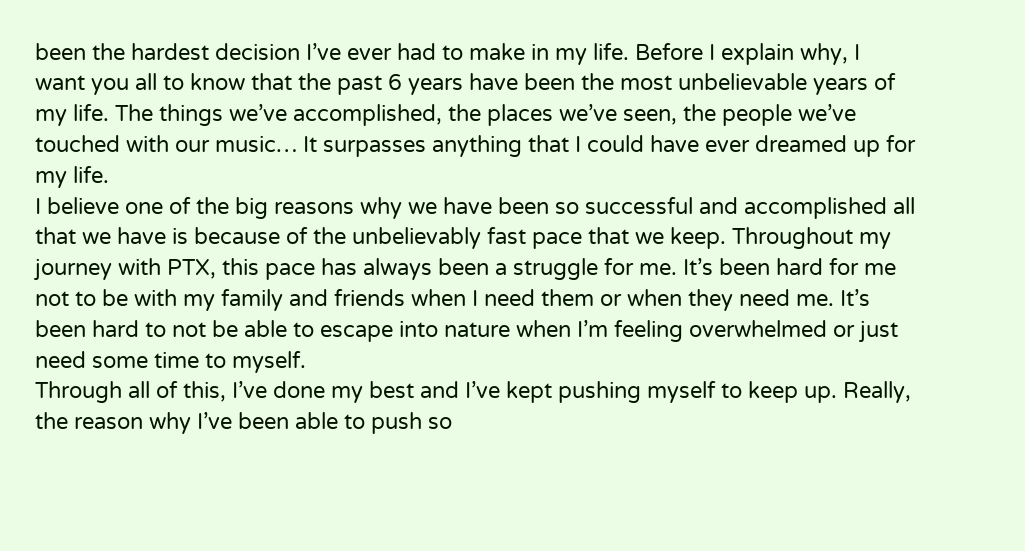been the hardest decision I’ve ever had to make in my life. Before I explain why, I want you all to know that the past 6 years have been the most unbelievable years of my life. The things we’ve accomplished, the places we’ve seen, the people we’ve touched with our music… It surpasses anything that I could have ever dreamed up for my life.
I believe one of the big reasons why we have been so successful and accomplished all that we have is because of the unbelievably fast pace that we keep. Throughout my journey with PTX, this pace has always been a struggle for me. It’s been hard for me not to be with my family and friends when I need them or when they need me. It’s been hard to not be able to escape into nature when I’m feeling overwhelmed or just need some time to myself.
Through all of this, I’ve done my best and I’ve kept pushing myself to keep up. Really, the reason why I’ve been able to push so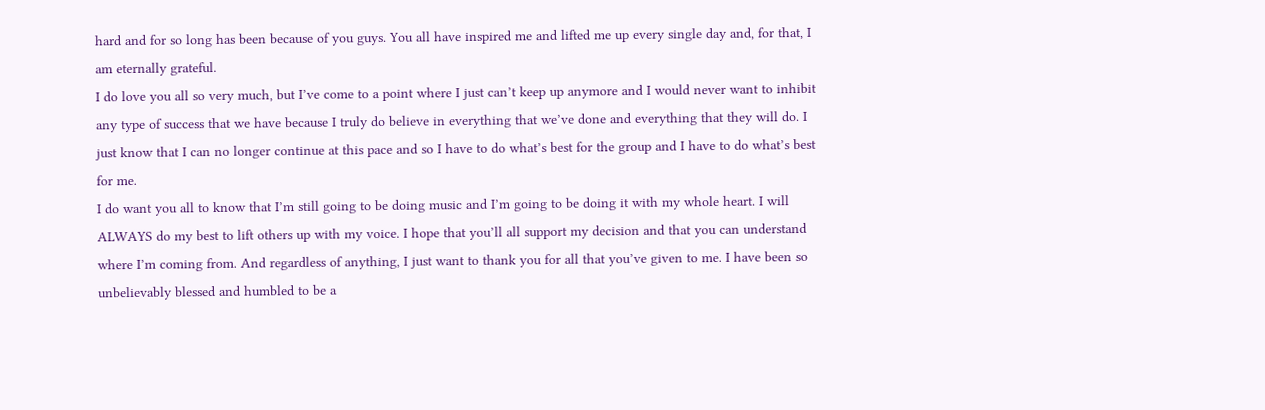hard and for so long has been because of you guys. You all have inspired me and lifted me up every single day and, for that, I am eternally grateful.
I do love you all so very much, but I’ve come to a point where I just can’t keep up anymore and I would never want to inhibit any type of success that we have because I truly do believe in everything that we’ve done and everything that they will do. I just know that I can no longer continue at this pace and so I have to do what’s best for the group and I have to do what’s best for me.
I do want you all to know that I’m still going to be doing music and I’m going to be doing it with my whole heart. I will ALWAYS do my best to lift others up with my voice. I hope that you’ll all support my decision and that you can understand where I’m coming from. And regardless of anything, I just want to thank you for all that you’ve given to me. I have been so unbelievably blessed and humbled to be a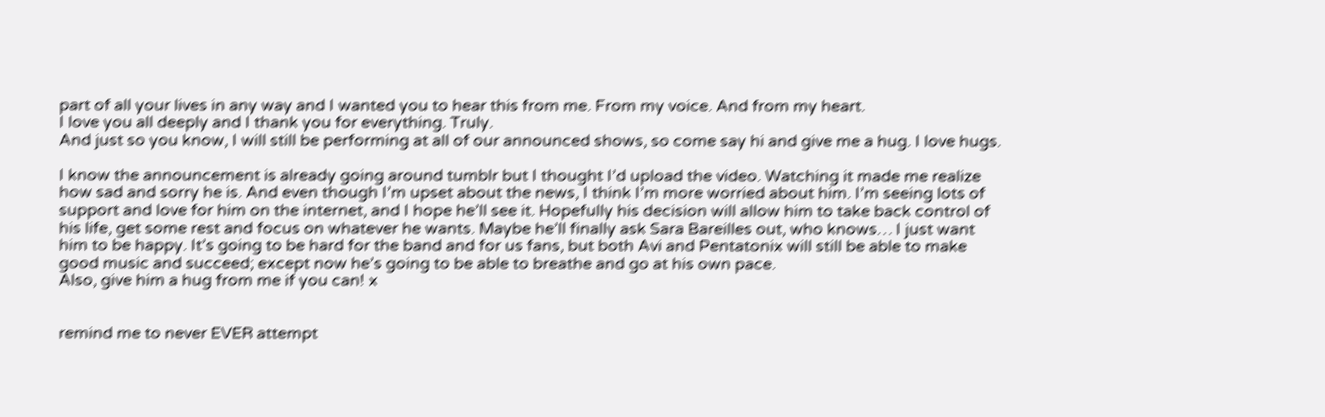part of all your lives in any way and I wanted you to hear this from me. From my voice. And from my heart.
I love you all deeply and I thank you for everything. Truly.
And just so you know, I will still be performing at all of our announced shows, so come say hi and give me a hug. I love hugs.

I know the announcement is already going around tumblr but I thought I’d upload the video. Watching it made me realize how sad and sorry he is. And even though I’m upset about the news, I think I’m more worried about him. I’m seeing lots of support and love for him on the internet, and I hope he’ll see it. Hopefully his decision will allow him to take back control of his life, get some rest and focus on whatever he wants. Maybe he’ll finally ask Sara Bareilles out, who knows… I just want him to be happy. It’s going to be hard for the band and for us fans, but both Avi and Pentatonix will still be able to make good music and succeed; except now he’s going to be able to breathe and go at his own pace.
Also, give him a hug from me if you can! x


remind me to never EVER attempt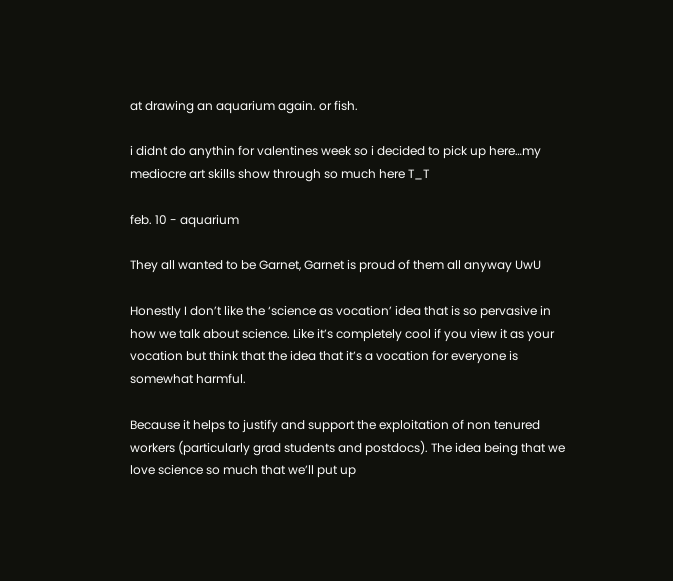at drawing an aquarium again. or fish.

i didnt do anythin for valentines week so i decided to pick up here…my mediocre art skills show through so much here T_T

feb. 10 - aquarium

They all wanted to be Garnet, Garnet is proud of them all anyway UwU

Honestly I don’t like the ‘science as vocation’ idea that is so pervasive in how we talk about science. Like it’s completely cool if you view it as your vocation but think that the idea that it’s a vocation for everyone is somewhat harmful.

Because it helps to justify and support the exploitation of non tenured workers (particularly grad students and postdocs). The idea being that we love science so much that we’ll put up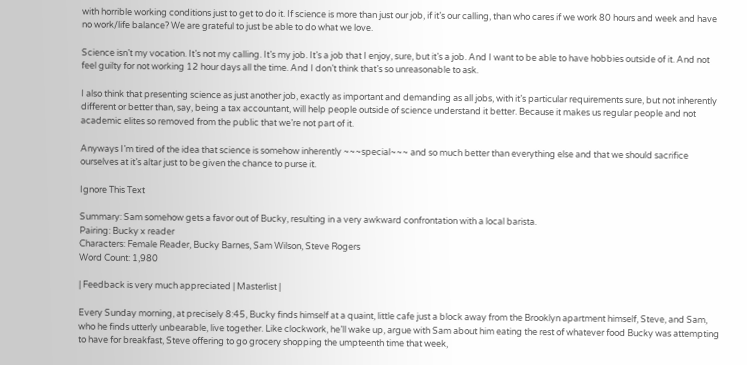with horrible working conditions just to get to do it. If science is more than just our job, if it’s our calling, than who cares if we work 80 hours and week and have no work/life balance? We are grateful to just be able to do what we love.

Science isn’t my vocation. It’s not my calling. It’s my job. It’s a job that I enjoy, sure, but it’s a job. And I want to be able to have hobbies outside of it. And not feel guilty for not working 12 hour days all the time. And I don’t think that’s so unreasonable to ask.

I also think that presenting science as just another job, exactly as important and demanding as all jobs, with it’s particular requirements sure, but not inherently different or better than, say, being a tax accountant, will help people outside of science understand it better. Because it makes us regular people and not academic elites so removed from the public that we’re not part of it.

Anyways I’m tired of the idea that science is somehow inherently ~~~special~~~ and so much better than everything else and that we should sacrifice ourselves at it’s altar just to be given the chance to purse it.

Ignore This Text

Summary: Sam somehow gets a favor out of Bucky, resulting in a very awkward confrontation with a local barista.
Pairing: Bucky x reader
Characters: Female Reader, Bucky Barnes, Sam Wilson, Steve Rogers
Word Count: 1,980

| Feedback is very much appreciated | Masterlist |

Every Sunday morning, at precisely 8:45, Bucky finds himself at a quaint, little cafe just a block away from the Brooklyn apartment himself, Steve, and Sam, who he finds utterly unbearable, live together. Like clockwork, he’ll wake up, argue with Sam about him eating the rest of whatever food Bucky was attempting to have for breakfast, Steve offering to go grocery shopping the umpteenth time that week,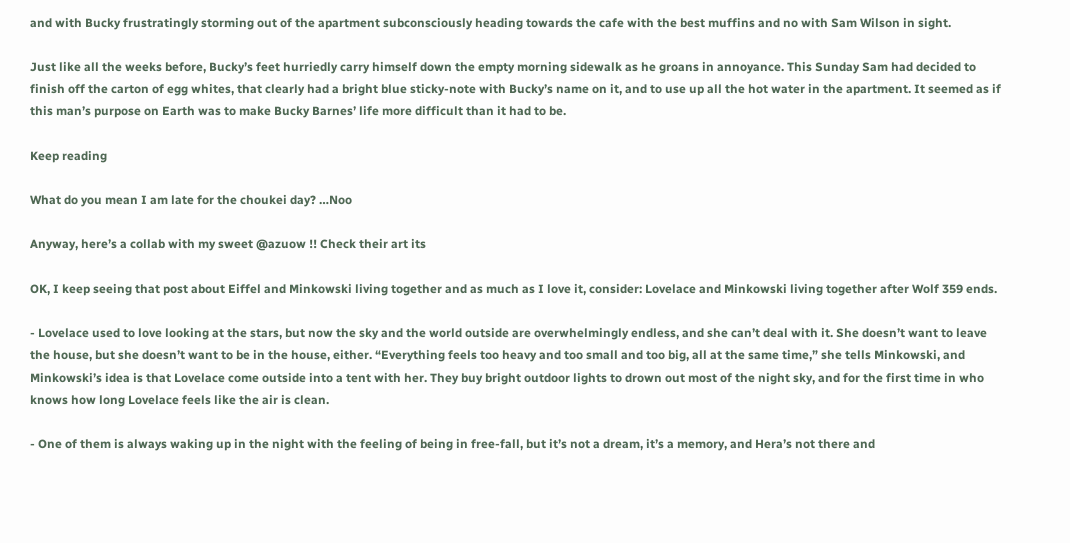and with Bucky frustratingly storming out of the apartment subconsciously heading towards the cafe with the best muffins and no with Sam Wilson in sight.

Just like all the weeks before, Bucky’s feet hurriedly carry himself down the empty morning sidewalk as he groans in annoyance. This Sunday Sam had decided to finish off the carton of egg whites, that clearly had a bright blue sticky-note with Bucky’s name on it, and to use up all the hot water in the apartment. It seemed as if this man’s purpose on Earth was to make Bucky Barnes’ life more difficult than it had to be.

Keep reading

What do you mean I am late for the choukei day? …Noo

Anyway, here’s a collab with my sweet @azuow !! Check their art its

OK, I keep seeing that post about Eiffel and Minkowski living together and as much as I love it, consider: Lovelace and Minkowski living together after Wolf 359 ends.

- Lovelace used to love looking at the stars, but now the sky and the world outside are overwhelmingly endless, and she can’t deal with it. She doesn’t want to leave the house, but she doesn’t want to be in the house, either. “Everything feels too heavy and too small and too big, all at the same time,” she tells Minkowski, and Minkowski’s idea is that Lovelace come outside into a tent with her. They buy bright outdoor lights to drown out most of the night sky, and for the first time in who knows how long Lovelace feels like the air is clean.

- One of them is always waking up in the night with the feeling of being in free-fall, but it’s not a dream, it’s a memory, and Hera’s not there and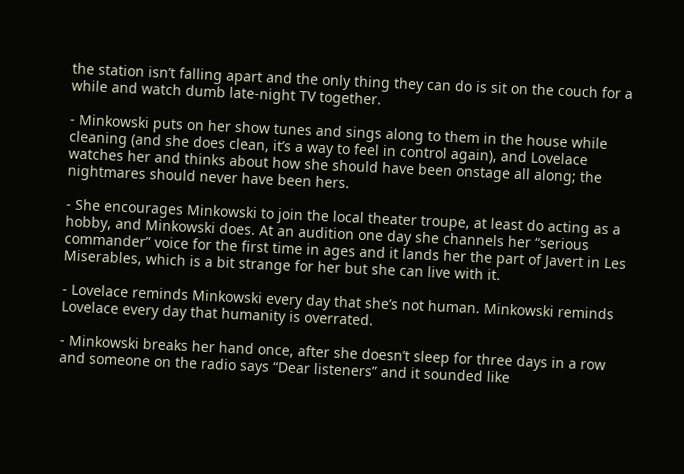the station isn’t falling apart and the only thing they can do is sit on the couch for a while and watch dumb late-night TV together.

- Minkowski puts on her show tunes and sings along to them in the house while cleaning (and she does clean, it’s a way to feel in control again), and Lovelace watches her and thinks about how she should have been onstage all along; the nightmares should never have been hers.

- She encourages Minkowski to join the local theater troupe, at least do acting as a hobby, and Minkowski does. At an audition one day she channels her “serious commander” voice for the first time in ages and it lands her the part of Javert in Les Miserables, which is a bit strange for her but she can live with it.

- Lovelace reminds Minkowski every day that she’s not human. Minkowski reminds Lovelace every day that humanity is overrated.

- Minkowski breaks her hand once, after she doesn’t sleep for three days in a row and someone on the radio says “Dear listeners” and it sounded like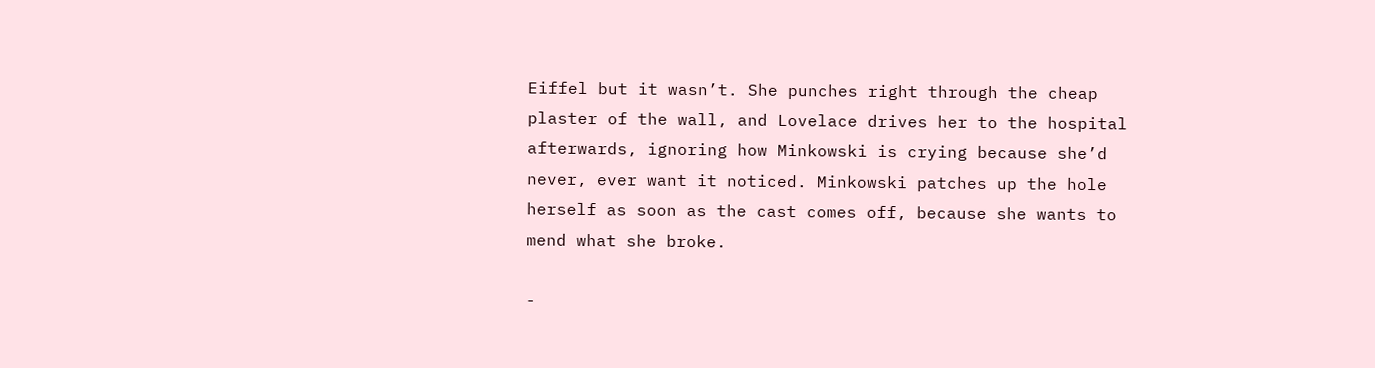Eiffel but it wasn’t. She punches right through the cheap plaster of the wall, and Lovelace drives her to the hospital afterwards, ignoring how Minkowski is crying because she’d never, ever want it noticed. Minkowski patches up the hole herself as soon as the cast comes off, because she wants to mend what she broke.

-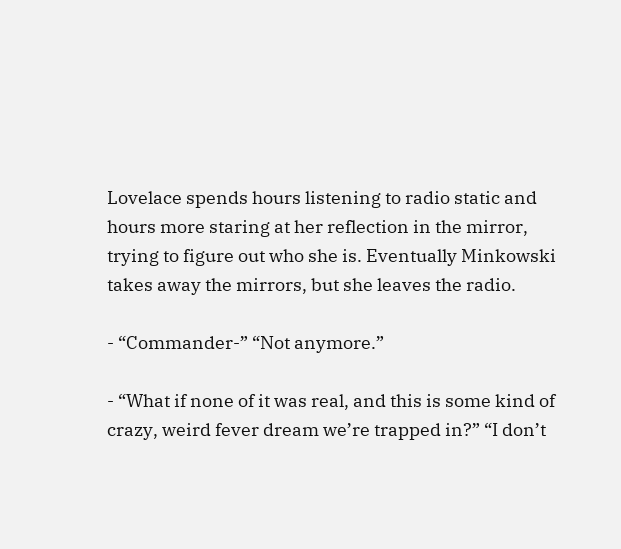Lovelace spends hours listening to radio static and hours more staring at her reflection in the mirror, trying to figure out who she is. Eventually Minkowski takes away the mirrors, but she leaves the radio.

- “Commander-” “Not anymore.”

- “What if none of it was real, and this is some kind of crazy, weird fever dream we’re trapped in?” “I don’t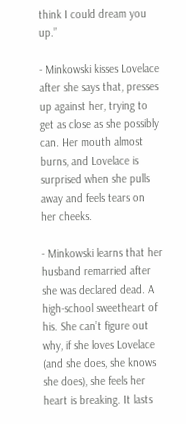think I could dream you up.”

- Minkowski kisses Lovelace after she says that, presses up against her, trying to get as close as she possibly can. Her mouth almost burns, and Lovelace is surprised when she pulls away and feels tears on her cheeks.

- Minkowski learns that her husband remarried after she was declared dead. A high-school sweetheart of his. She can’t figure out why, if she loves Lovelace (and she does, she knows she does), she feels her heart is breaking. It lasts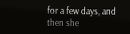for a few days, and then she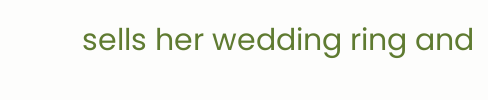sells her wedding ring and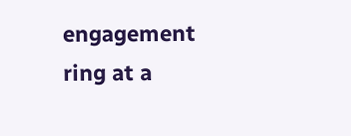engagement ring at a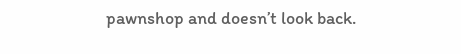pawnshop and doesn’t look back.